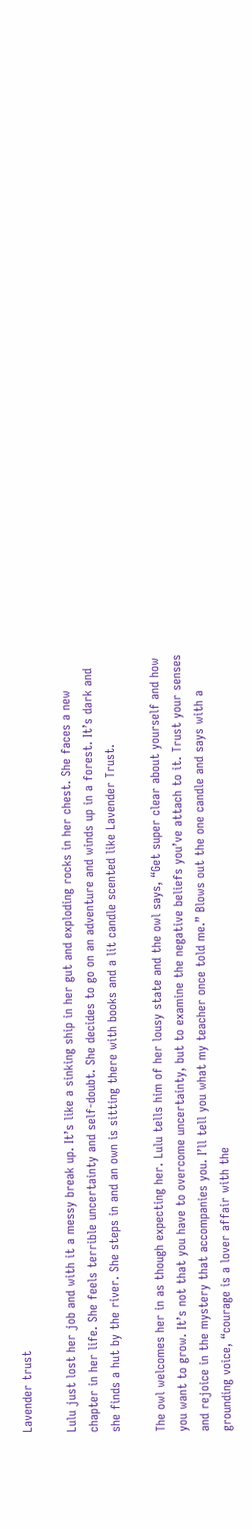Lavender trust

Lulu just lost her job and with it a messy break up. It’s like a sinking ship in her gut and exploding rocks in her chest. She faces a new chapter in her life. She feels terrible uncertainty and self-doubt. She decides to go on an adventure and winds up in a forest. It’s dark and she finds a hut by the river. She steps in and an own is sitting there with books and a lit candle scented like Lavender Trust.

The owl welcomes her in as though expecting her. Lulu tells him of her lousy state and the owl says, “Get super clear about yourself and how you want to grow. It’s not that you have to overcome uncertainty, but to examine the negative beliefs you’ve attach to it. Trust your senses and rejoice in the mystery that accompanies you. I’ll tell you what my teacher once told me.” Blows out the one candle and says with a grounding voice, “courage is a lover affair with the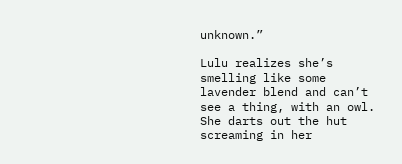unknown.”

Lulu realizes she’s smelling like some lavender blend and can’t see a thing, with an owl. She darts out the hut screaming in her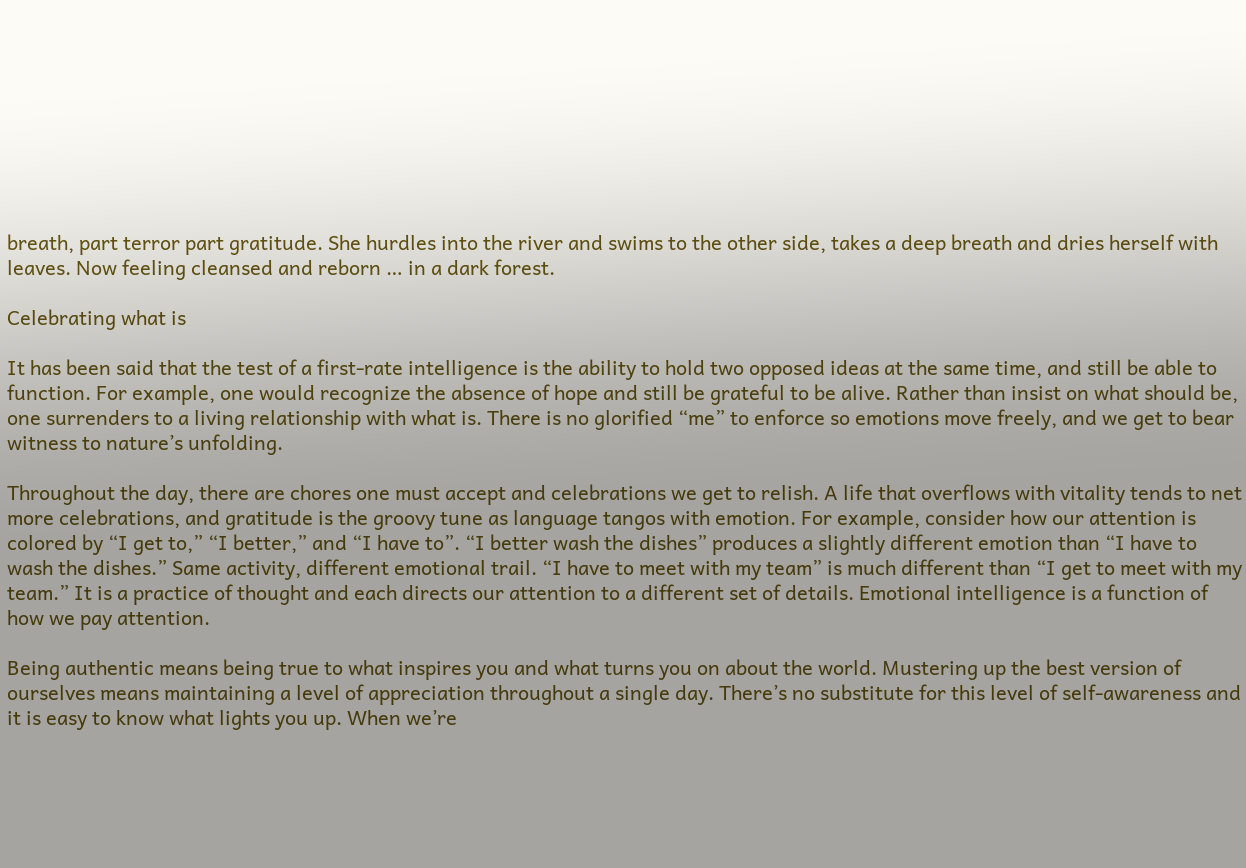breath, part terror part gratitude. She hurdles into the river and swims to the other side, takes a deep breath and dries herself with leaves. Now feeling cleansed and reborn … in a dark forest.

Celebrating what is

It has been said that the test of a first-rate intelligence is the ability to hold two opposed ideas at the same time, and still be able to function. For example, one would recognize the absence of hope and still be grateful to be alive. Rather than insist on what should be, one surrenders to a living relationship with what is. There is no glorified “me” to enforce so emotions move freely, and we get to bear witness to nature’s unfolding.

Throughout the day, there are chores one must accept and celebrations we get to relish. A life that overflows with vitality tends to net more celebrations, and gratitude is the groovy tune as language tangos with emotion. For example, consider how our attention is colored by “I get to,” “I better,” and “I have to”. “I better wash the dishes” produces a slightly different emotion than “I have to wash the dishes.” Same activity, different emotional trail. “I have to meet with my team” is much different than “I get to meet with my team.” It is a practice of thought and each directs our attention to a different set of details. Emotional intelligence is a function of how we pay attention.

Being authentic means being true to what inspires you and what turns you on about the world. Mustering up the best version of ourselves means maintaining a level of appreciation throughout a single day. There’s no substitute for this level of self-awareness and it is easy to know what lights you up. When we’re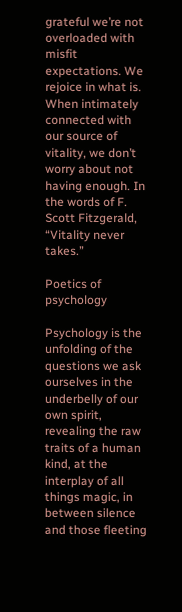grateful we’re not overloaded with misfit expectations. We rejoice in what is. When intimately connected with our source of vitality, we don’t worry about not having enough. In the words of F. Scott Fitzgerald, “Vitality never takes.”

Poetics of psychology

Psychology is the unfolding of the questions we ask ourselves in the underbelly of our own spirit, revealing the raw traits of a human kind, at the interplay of all things magic, in between silence and those fleeting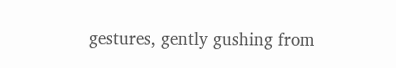gestures, gently gushing from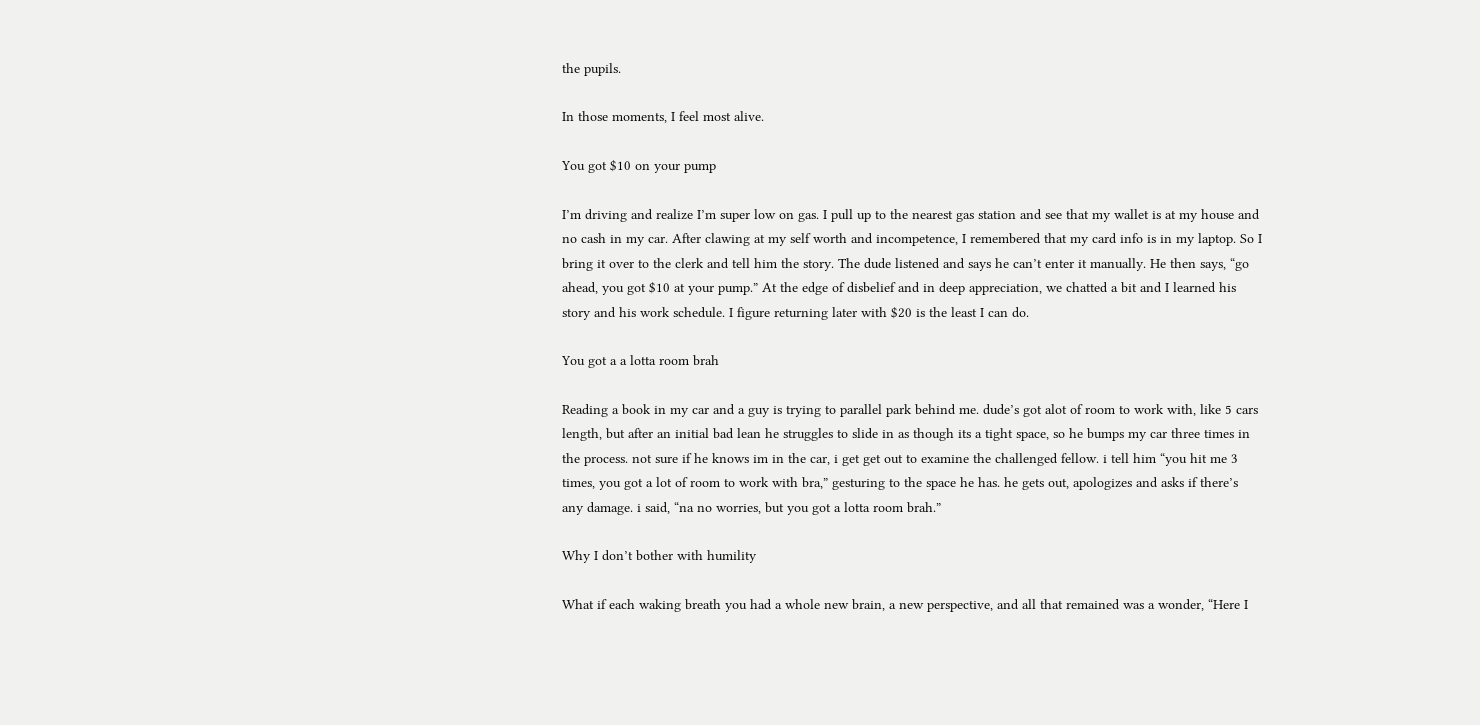the pupils.

In those moments, I feel most alive.

You got $10 on your pump

I’m driving and realize I’m super low on gas. I pull up to the nearest gas station and see that my wallet is at my house and no cash in my car. After clawing at my self worth and incompetence, I remembered that my card info is in my laptop. So I bring it over to the clerk and tell him the story. The dude listened and says he can’t enter it manually. He then says, “go ahead, you got $10 at your pump.” At the edge of disbelief and in deep appreciation, we chatted a bit and I learned his story and his work schedule. I figure returning later with $20 is the least I can do.

You got a a lotta room brah

Reading a book in my car and a guy is trying to parallel park behind me. dude’s got alot of room to work with, like 5 cars length, but after an initial bad lean he struggles to slide in as though its a tight space, so he bumps my car three times in the process. not sure if he knows im in the car, i get get out to examine the challenged fellow. i tell him “you hit me 3 times, you got a lot of room to work with bra,” gesturing to the space he has. he gets out, apologizes and asks if there’s any damage. i said, “na no worries, but you got a lotta room brah.”

Why I don’t bother with humility

What if each waking breath you had a whole new brain, a new perspective, and all that remained was a wonder, “Here I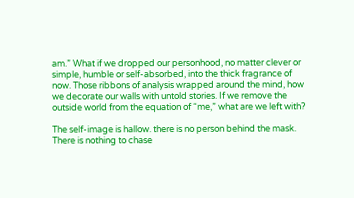am.” What if we dropped our personhood, no matter clever or simple, humble or self-absorbed, into the thick fragrance of now. Those ribbons of analysis wrapped around the mind, how we decorate our walls with untold stories. If we remove the outside world from the equation of “me,” what are we left with?

The self-image is hallow. there is no person behind the mask. There is nothing to chase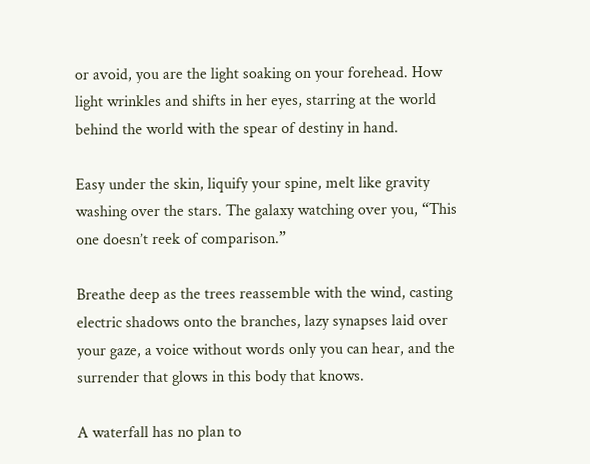or avoid, you are the light soaking on your forehead. How light wrinkles and shifts in her eyes, starring at the world behind the world with the spear of destiny in hand.

Easy under the skin, liquify your spine, melt like gravity washing over the stars. The galaxy watching over you, “This one doesn’t reek of comparison.”

Breathe deep as the trees reassemble with the wind, casting electric shadows onto the branches, lazy synapses laid over your gaze, a voice without words only you can hear, and the surrender that glows in this body that knows.

A waterfall has no plan to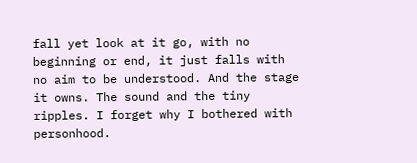fall yet look at it go, with no beginning or end, it just falls with no aim to be understood. And the stage it owns. The sound and the tiny ripples. I forget why I bothered with personhood.